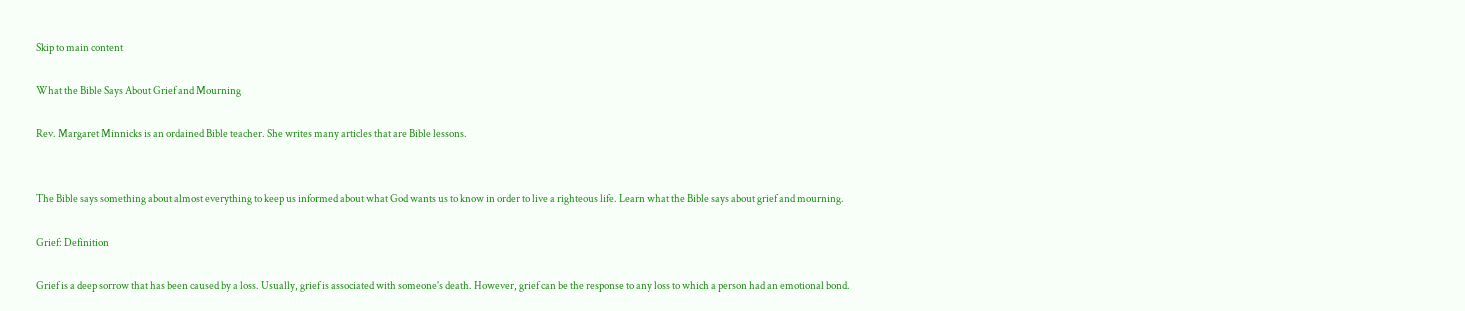Skip to main content

What the Bible Says About Grief and Mourning

Rev. Margaret Minnicks is an ordained Bible teacher. She writes many articles that are Bible lessons.


The Bible says something about almost everything to keep us informed about what God wants us to know in order to live a righteous life. Learn what the Bible says about grief and mourning.

Grief: Definition

Grief is a deep sorrow that has been caused by a loss. Usually, grief is associated with someone's death. However, grief can be the response to any loss to which a person had an emotional bond.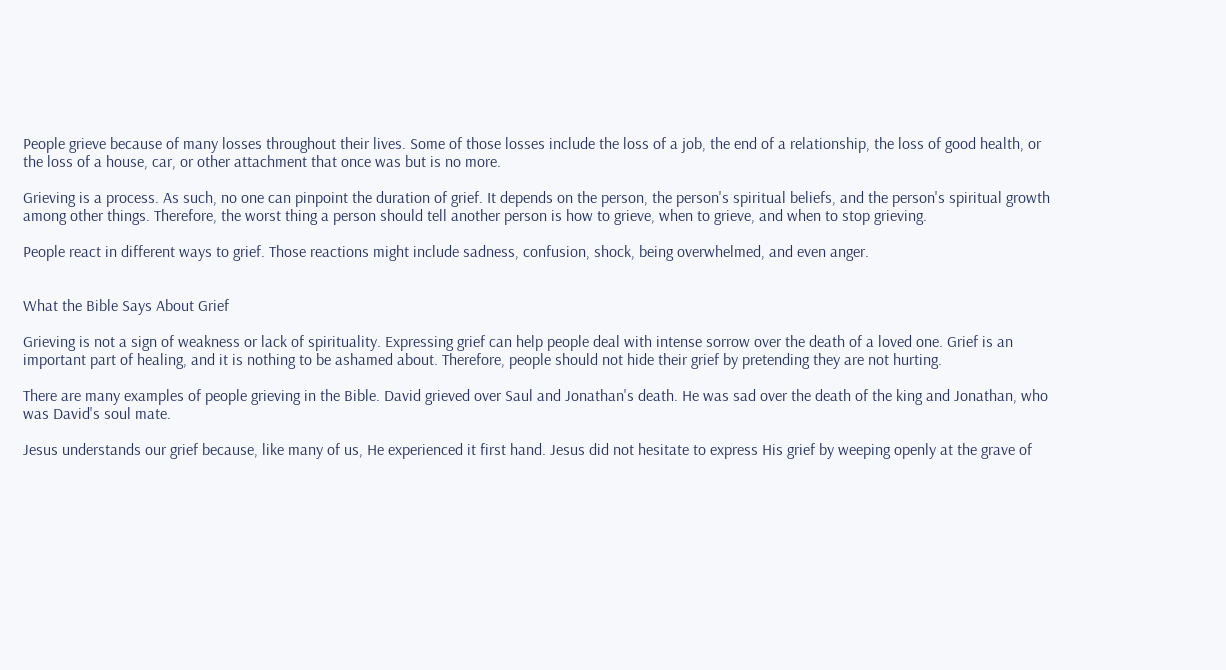People grieve because of many losses throughout their lives. Some of those losses include the loss of a job, the end of a relationship, the loss of good health, or the loss of a house, car, or other attachment that once was but is no more.

Grieving is a process. As such, no one can pinpoint the duration of grief. It depends on the person, the person's spiritual beliefs, and the person's spiritual growth among other things. Therefore, the worst thing a person should tell another person is how to grieve, when to grieve, and when to stop grieving.

People react in different ways to grief. Those reactions might include sadness, confusion, shock, being overwhelmed, and even anger.


What the Bible Says About Grief

Grieving is not a sign of weakness or lack of spirituality. Expressing grief can help people deal with intense sorrow over the death of a loved one. Grief is an important part of healing, and it is nothing to be ashamed about. Therefore, people should not hide their grief by pretending they are not hurting.

There are many examples of people grieving in the Bible. David grieved over Saul and Jonathan's death. He was sad over the death of the king and Jonathan, who was David's soul mate.

Jesus understands our grief because, like many of us, He experienced it first hand. Jesus did not hesitate to express His grief by weeping openly at the grave of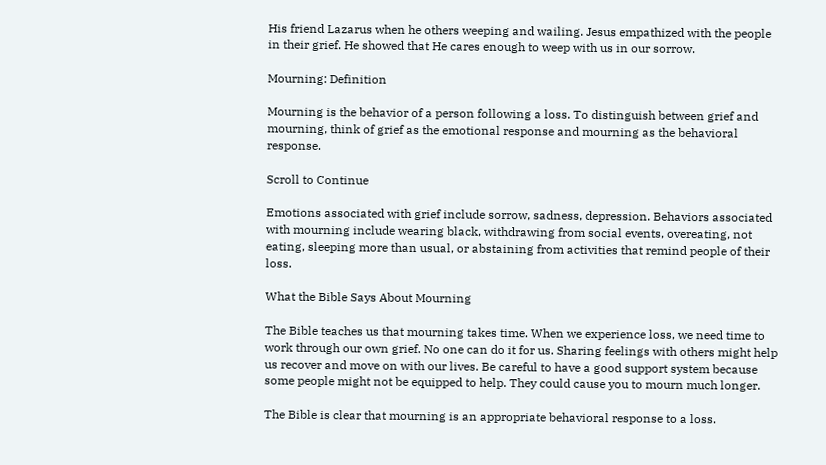His friend Lazarus when he others weeping and wailing. Jesus empathized with the people in their grief. He showed that He cares enough to weep with us in our sorrow.

Mourning: Definition

Mourning is the behavior of a person following a loss. To distinguish between grief and mourning, think of grief as the emotional response and mourning as the behavioral response.

Scroll to Continue

Emotions associated with grief include sorrow, sadness, depression. Behaviors associated with mourning include wearing black, withdrawing from social events, overeating, not eating, sleeping more than usual, or abstaining from activities that remind people of their loss.

What the Bible Says About Mourning

The Bible teaches us that mourning takes time. When we experience loss, we need time to work through our own grief. No one can do it for us. Sharing feelings with others might help us recover and move on with our lives. Be careful to have a good support system because some people might not be equipped to help. They could cause you to mourn much longer.

The Bible is clear that mourning is an appropriate behavioral response to a loss.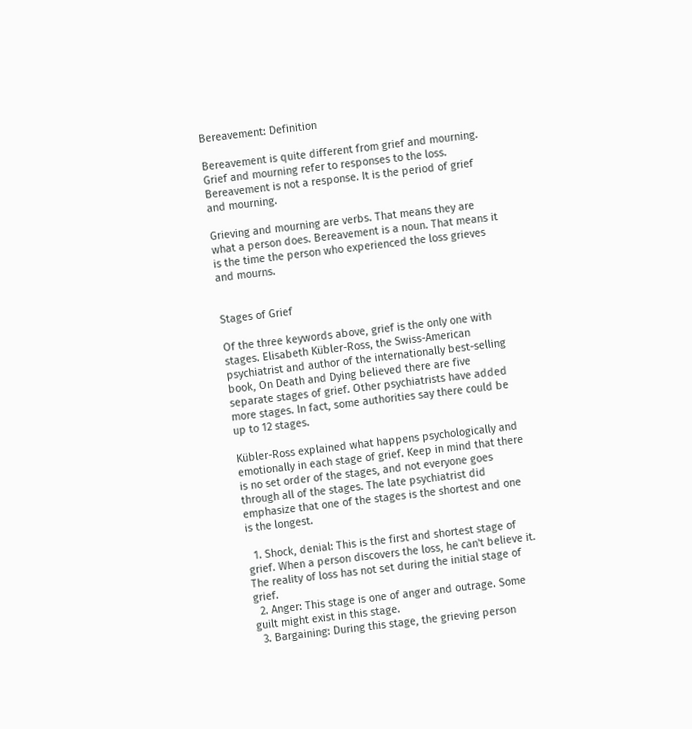Bereavement: Definition

Bereavement is quite different from grief and mourning. Grief and mourning refer to responses to the loss. Bereavement is not a response. It is the period of grief and mourning.

Grieving and mourning are verbs. That means they are what a person does. Bereavement is a noun. That means it is the time the person who experienced the loss grieves and mourns.


Stages of Grief

Of the three keywords above, grief is the only one with stages. Elisabeth Kübler-Ross, the Swiss-American psychiatrist and author of the internationally best-selling book, On Death and Dying believed there are five separate stages of grief. Other psychiatrists have added more stages. In fact, some authorities say there could be up to 12 stages.

Kübler-Ross explained what happens psychologically and emotionally in each stage of grief. Keep in mind that there is no set order of the stages, and not everyone goes through all of the stages. The late psychiatrist did emphasize that one of the stages is the shortest and one is the longest.

  1. Shock, denial: This is the first and shortest stage of grief. When a person discovers the loss, he can't believe it. The reality of loss has not set during the initial stage of grief.
  2. Anger: This stage is one of anger and outrage. Some guilt might exist in this stage.
  3. Bargaining: During this stage, the grieving person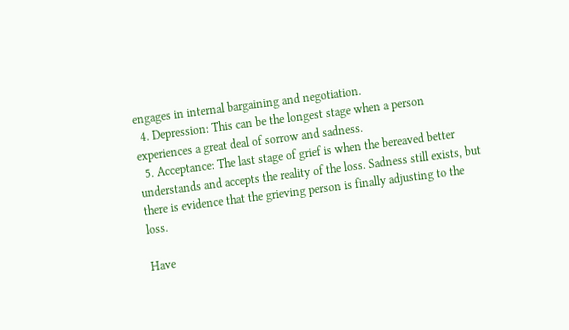engages in internal bargaining and negotiation.
  4. Depression: This can be the longest stage when a person experiences a great deal of sorrow and sadness.
  5. Acceptance: The last stage of grief is when the bereaved better understands and accepts the reality of the loss. Sadness still exists, but there is evidence that the grieving person is finally adjusting to the loss.

Have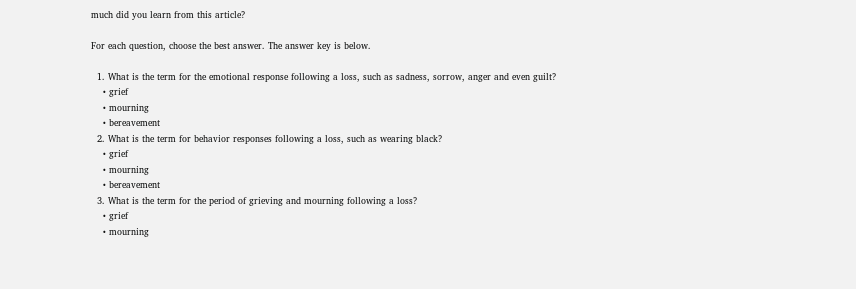much did you learn from this article?

For each question, choose the best answer. The answer key is below.

  1. What is the term for the emotional response following a loss, such as sadness, sorrow, anger and even guilt?
    • grief
    • mourning
    • bereavement
  2. What is the term for behavior responses following a loss, such as wearing black?
    • grief
    • mourning
    • bereavement
  3. What is the term for the period of grieving and mourning following a loss?
    • grief
    • mourning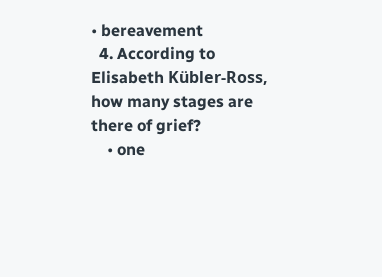• bereavement
  4. According to Elisabeth Kübler-Ross, how many stages are there of grief?
    • one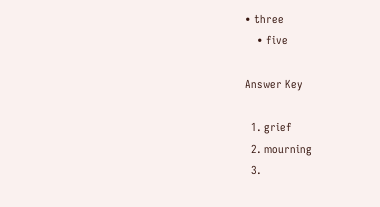• three
    • five

Answer Key

  1. grief
  2. mourning
  3.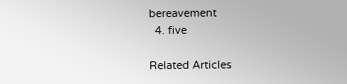bereavement
  4. five

Related Articles